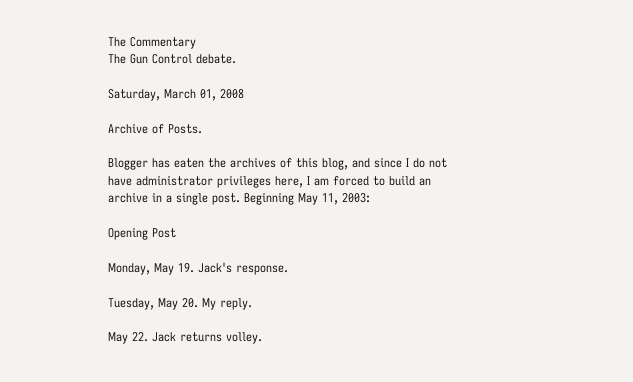The Commentary
The Gun Control debate.

Saturday, March 01, 2008

Archive of Posts.

Blogger has eaten the archives of this blog, and since I do not have administrator privileges here, I am forced to build an archive in a single post. Beginning May 11, 2003:

Opening Post

Monday, May 19. Jack's response.

Tuesday, May 20. My reply.

May 22. Jack returns volley.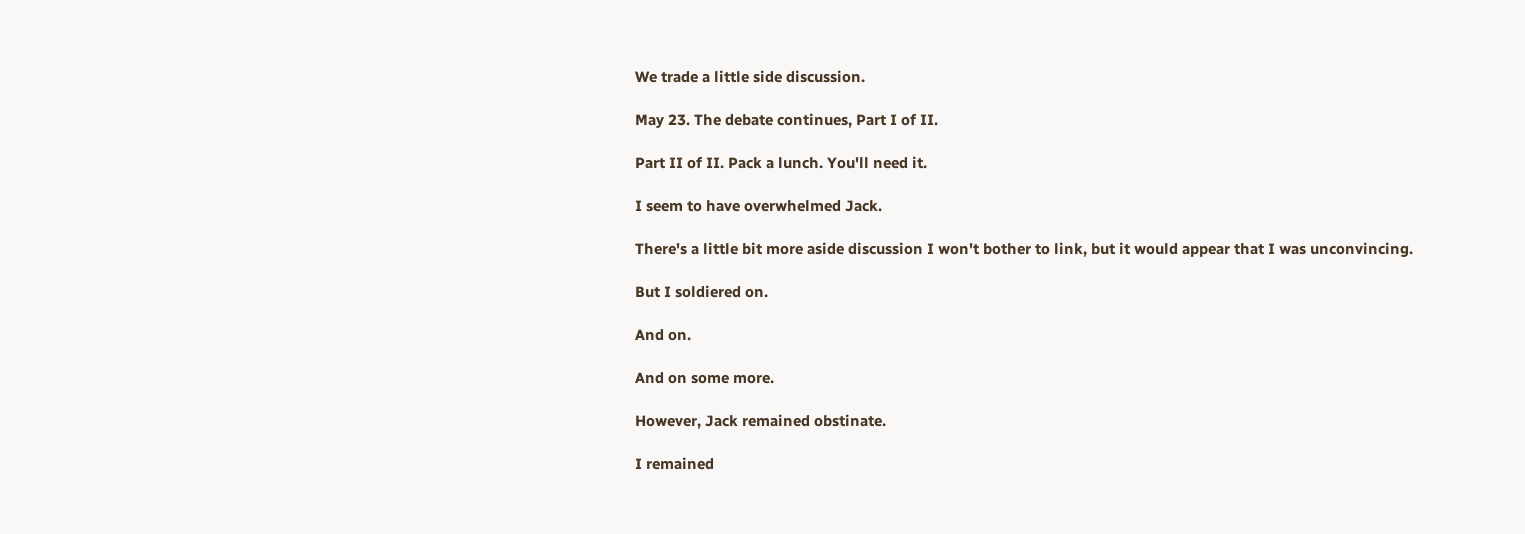We trade a little side discussion.

May 23. The debate continues, Part I of II.

Part II of II. Pack a lunch. You'll need it.

I seem to have overwhelmed Jack.

There's a little bit more aside discussion I won't bother to link, but it would appear that I was unconvincing.

But I soldiered on.

And on.

And on some more.

However, Jack remained obstinate.

I remained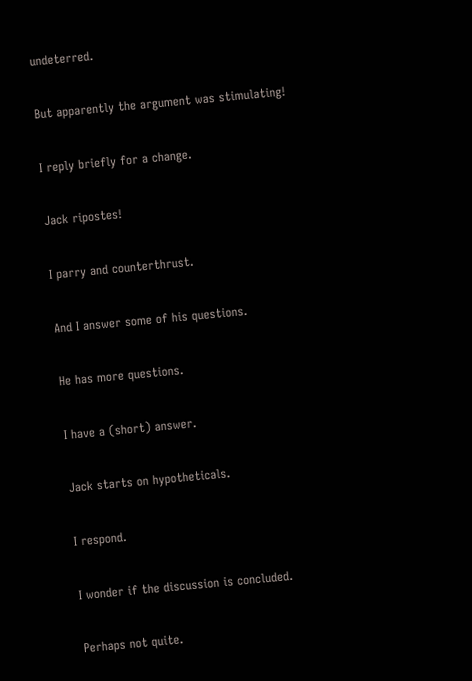undeterred.

But apparently the argument was stimulating!

I reply briefly for a change.

Jack ripostes!

I parry and counterthrust.

And I answer some of his questions.

He has more questions.

I have a (short) answer.

Jack starts on hypotheticals.

I respond.

I wonder if the discussion is concluded.

Perhaps not quite.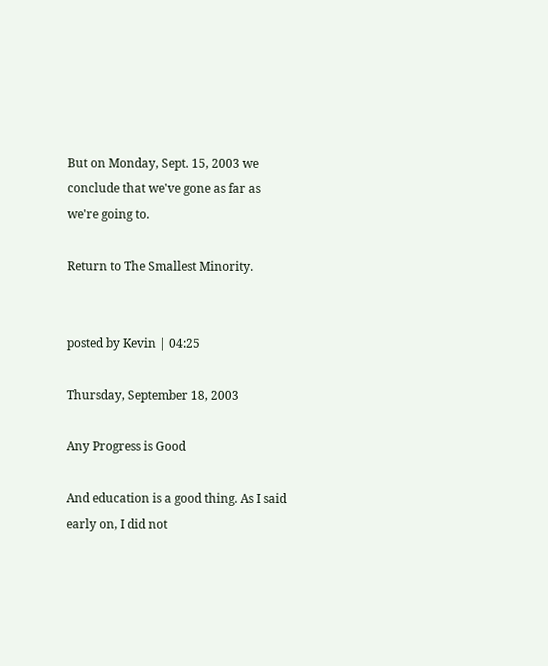But on Monday, Sept. 15, 2003 we conclude that we've gone as far as we're going to.

Return to The Smallest Minority.


posted by Kevin | 04:25

Thursday, September 18, 2003

Any Progress is Good

And education is a good thing. As I said early on, I did not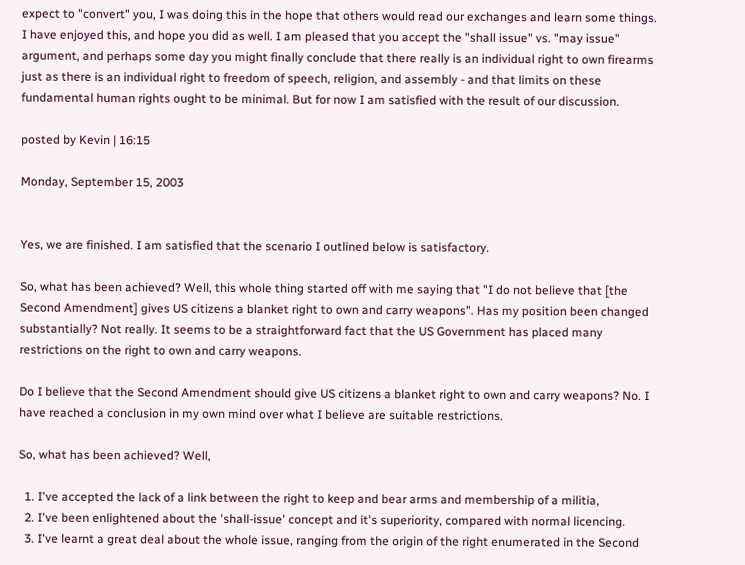expect to "convert" you, I was doing this in the hope that others would read our exchanges and learn some things. I have enjoyed this, and hope you did as well. I am pleased that you accept the "shall issue" vs. "may issue" argument, and perhaps some day you might finally conclude that there really is an individual right to own firearms just as there is an individual right to freedom of speech, religion, and assembly - and that limits on these fundamental human rights ought to be minimal. But for now I am satisfied with the result of our discussion.

posted by Kevin | 16:15

Monday, September 15, 2003


Yes, we are finished. I am satisfied that the scenario I outlined below is satisfactory.

So, what has been achieved? Well, this whole thing started off with me saying that "I do not believe that [the Second Amendment] gives US citizens a blanket right to own and carry weapons". Has my position been changed substantially? Not really. It seems to be a straightforward fact that the US Government has placed many restrictions on the right to own and carry weapons.

Do I believe that the Second Amendment should give US citizens a blanket right to own and carry weapons? No. I have reached a conclusion in my own mind over what I believe are suitable restrictions.

So, what has been achieved? Well,

  1. I've accepted the lack of a link between the right to keep and bear arms and membership of a militia,
  2. I've been enlightened about the 'shall-issue' concept and it's superiority, compared with normal licencing.
  3. I've learnt a great deal about the whole issue, ranging from the origin of the right enumerated in the Second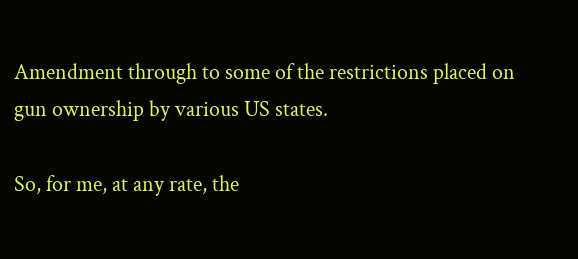Amendment through to some of the restrictions placed on gun ownership by various US states.

So, for me, at any rate, the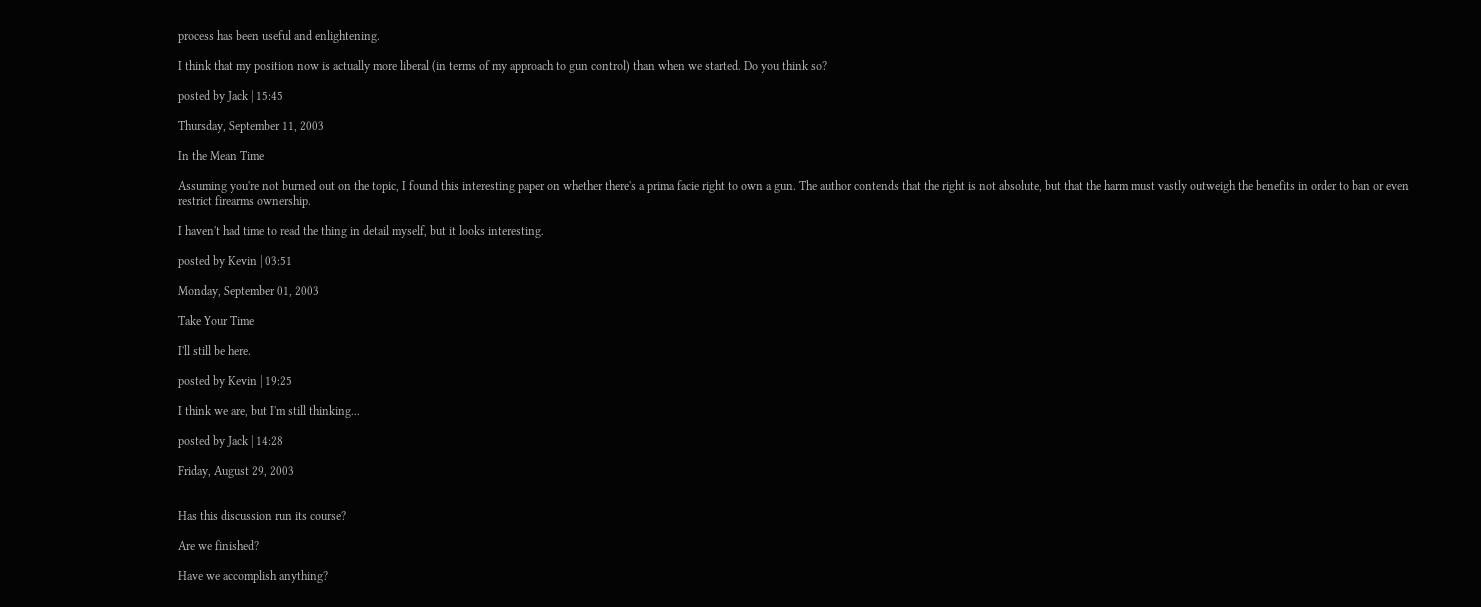process has been useful and enlightening.

I think that my position now is actually more liberal (in terms of my approach to gun control) than when we started. Do you think so?

posted by Jack | 15:45

Thursday, September 11, 2003

In the Mean Time

Assuming you're not burned out on the topic, I found this interesting paper on whether there's a prima facie right to own a gun. The author contends that the right is not absolute, but that the harm must vastly outweigh the benefits in order to ban or even restrict firearms ownership.

I haven't had time to read the thing in detail myself, but it looks interesting.

posted by Kevin | 03:51

Monday, September 01, 2003

Take Your Time

I'll still be here.

posted by Kevin | 19:25

I think we are, but I'm still thinking...

posted by Jack | 14:28

Friday, August 29, 2003


Has this discussion run its course?

Are we finished?

Have we accomplish anything?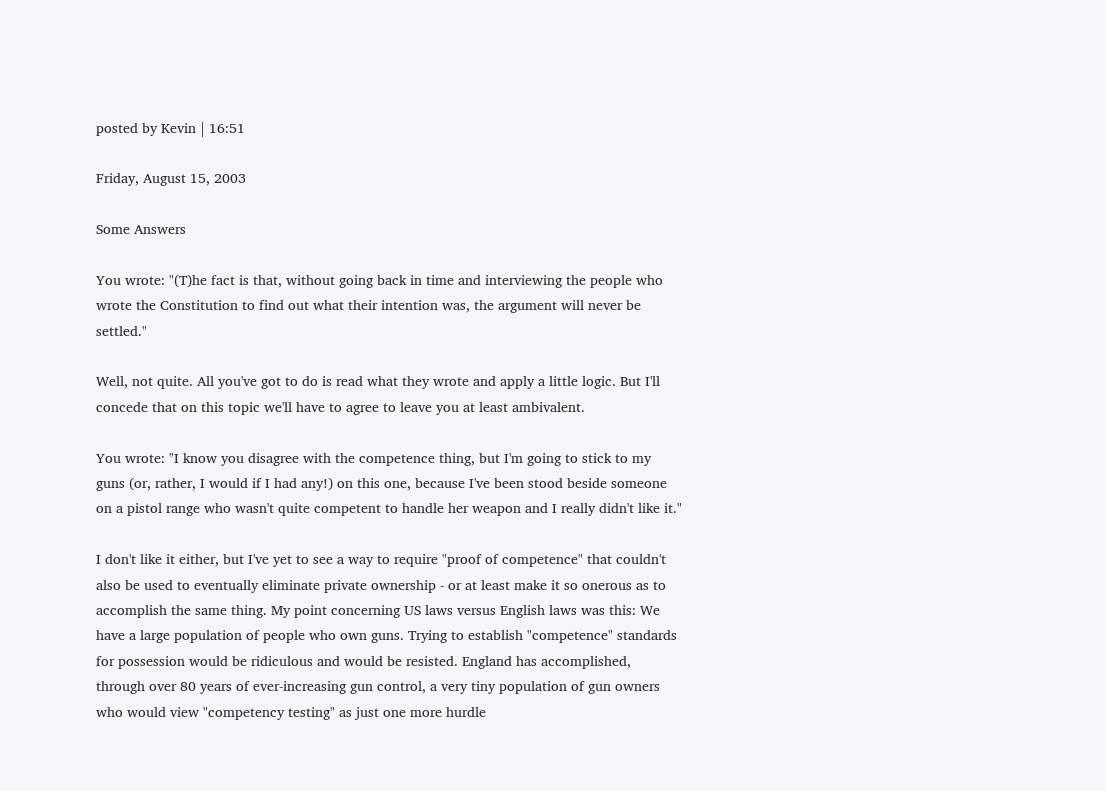posted by Kevin | 16:51

Friday, August 15, 2003

Some Answers

You wrote: "(T)he fact is that, without going back in time and interviewing the people who wrote the Constitution to find out what their intention was, the argument will never be settled."

Well, not quite. All you've got to do is read what they wrote and apply a little logic. But I'll concede that on this topic we'll have to agree to leave you at least ambivalent.

You wrote: "I know you disagree with the competence thing, but I'm going to stick to my guns (or, rather, I would if I had any!) on this one, because I've been stood beside someone on a pistol range who wasn't quite competent to handle her weapon and I really didn't like it."

I don't like it either, but I've yet to see a way to require "proof of competence" that couldn't also be used to eventually eliminate private ownership - or at least make it so onerous as to accomplish the same thing. My point concerning US laws versus English laws was this: We have a large population of people who own guns. Trying to establish "competence" standards for possession would be ridiculous and would be resisted. England has accomplished, through over 80 years of ever-increasing gun control, a very tiny population of gun owners who would view "competency testing" as just one more hurdle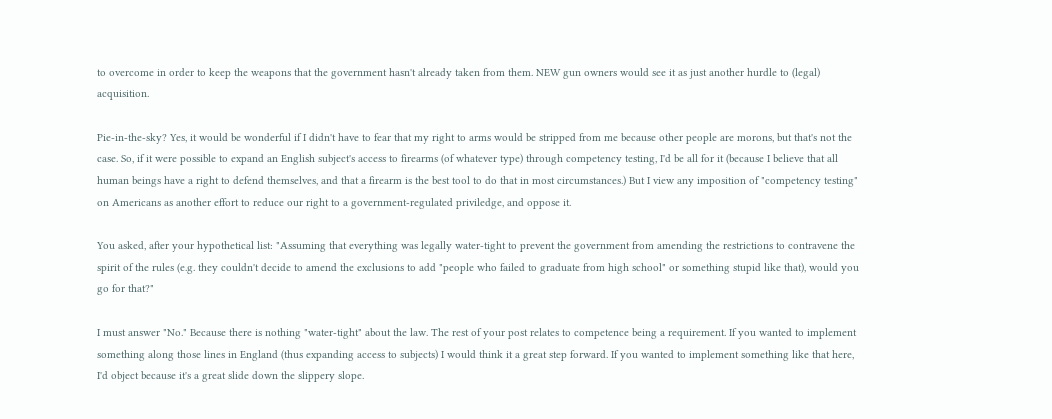to overcome in order to keep the weapons that the government hasn't already taken from them. NEW gun owners would see it as just another hurdle to (legal) acquisition.

Pie-in-the-sky? Yes, it would be wonderful if I didn't have to fear that my right to arms would be stripped from me because other people are morons, but that's not the case. So, if it were possible to expand an English subject's access to firearms (of whatever type) through competency testing, I'd be all for it (because I believe that all human beings have a right to defend themselves, and that a firearm is the best tool to do that in most circumstances.) But I view any imposition of "competency testing" on Americans as another effort to reduce our right to a government-regulated priviledge, and oppose it.

You asked, after your hypothetical list: "Assuming that everything was legally water-tight to prevent the government from amending the restrictions to contravene the spirit of the rules (e.g. they couldn't decide to amend the exclusions to add "people who failed to graduate from high school" or something stupid like that), would you go for that?"

I must answer "No." Because there is nothing "water-tight" about the law. The rest of your post relates to competence being a requirement. If you wanted to implement something along those lines in England (thus expanding access to subjects) I would think it a great step forward. If you wanted to implement something like that here, I'd object because it's a great slide down the slippery slope.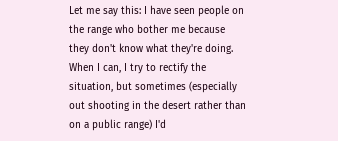Let me say this: I have seen people on the range who bother me because they don't know what they're doing. When I can, I try to rectify the situation, but sometimes (especially out shooting in the desert rather than on a public range) I'd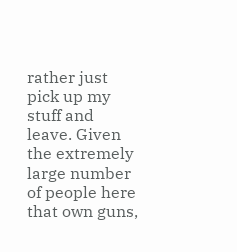rather just pick up my stuff and leave. Given the extremely large number of people here that own guns,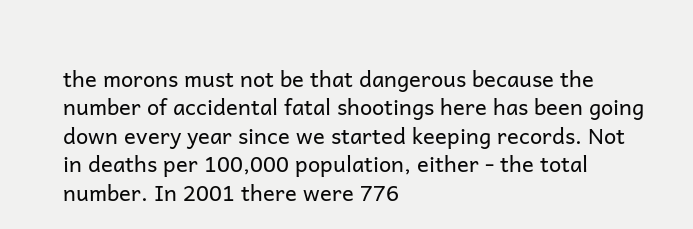the morons must not be that dangerous because the number of accidental fatal shootings here has been going down every year since we started keeping records. Not in deaths per 100,000 population, either - the total number. In 2001 there were 776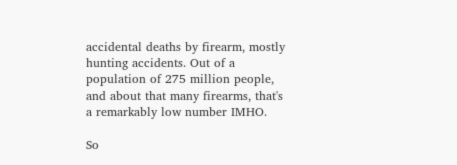accidental deaths by firearm, mostly hunting accidents. Out of a population of 275 million people, and about that many firearms, that's a remarkably low number IMHO.

So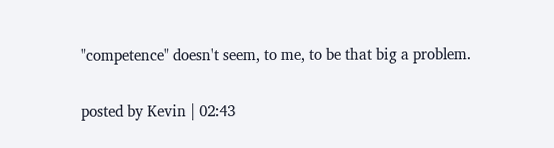"competence" doesn't seem, to me, to be that big a problem.

posted by Kevin | 02:43